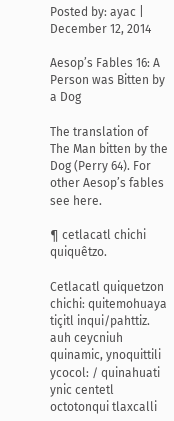Posted by: ayac | December 12, 2014

Aesop’s Fables 16: A Person was Bitten by a Dog

The translation of The Man bitten by the Dog (Perry 64). For other Aesop’s fables see here.

¶ cetlacatl chichi quiquêtzo.

Cetlacatl quiquetzon chichi: quitemohuaya tiçitl inqui/pahttiz. auh ceycniuh quinamic, ynoquittili ycocol: / quinahuati ynic centetl octotonqui tlaxcalli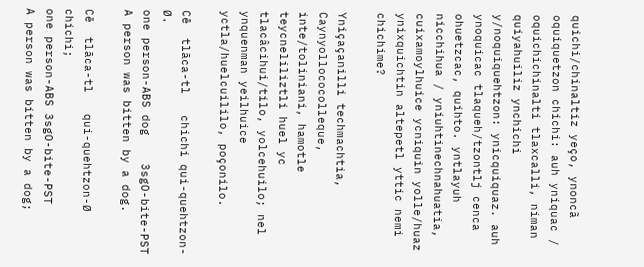quichi/chinaltiz yeço, ynoncã oquiquetzon chichi: auh yniquac / oquichichinalti tlaxcalli, niman quiyahuiliz ynchichi y/noquiquehtzon: ynicquiquaz. auh ynoquicac tlaqueh/tzontlj cenca ohuetzcac, quihto. yntlayuh nicchihua / yniuhtinechnahuatia, cuixamoylhuice ycniquin yolle/huaz ynixquichtin altepetl yttic nemi chichime?

Yniçaçanilli techmachtia, Caynyollococolleque, inte/toliniani, hamotle teycneliliztli huel yc tlacâcihui/tilo, yolcehuilo; nel ynquenman yeilhuice yctla/huelcuililo, poçonilo.

Cē  tlāca-tl   chichi qui-quehtzon-Ø.
one person-ABS dog    3sgO-bite-PST
A person was bitten by a dog.

Cē  tlāca-tl   qui-quehtzon-Ø chichi;
one person-ABS 3sgO-bite-PST
A person was bitten by a dog;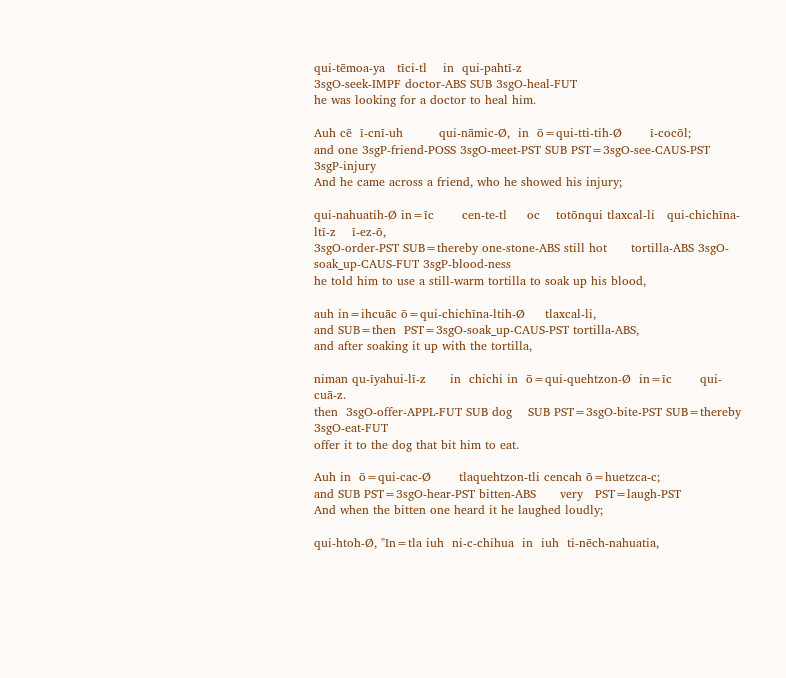qui-tēmoa-ya   tīci-tl    in  qui-pahtī-z
3sgO-seek-IMPF doctor-ABS SUB 3sgO-heal-FUT
he was looking for a doctor to heal him.

Auh cē  ī-cnī-uh         qui-nāmic-Ø,  in  ō=qui-tti-tih-Ø       ī-cocōl;
and one 3sgP-friend-POSS 3sgO-meet-PST SUB PST=3sgO-see-CAUS-PST 3sgP-injury
And he came across a friend, who he showed his injury;

qui-nahuatih-Ø in=īc       cen-te-tl     oc    totōnqui tlaxcal-li   qui-chichīna-ltī-z    ī-ez-ō,
3sgO-order-PST SUB=thereby one-stone-ABS still hot      tortilla-ABS 3sgO-soak_up-CAUS-FUT 3sgP-blood-ness
he told him to use a still-warm tortilla to soak up his blood,

auh in=ihcuāc ō=qui-chichīna-ltih-Ø     tlaxcal-li,
and SUB=then  PST=3sgO-soak_up-CAUS-PST tortilla-ABS,
and after soaking it up with the tortilla,

niman qu-īyahui-lī-z      in  chichi in  ō=qui-quehtzon-Ø  in=īc       qui-cuā-z.
then  3sgO-offer-APPL-FUT SUB dog    SUB PST=3sgO-bite-PST SUB=thereby 3sgO-eat-FUT
offer it to the dog that bit him to eat.

Auh in  ō=qui-cac-Ø       tlaquehtzon-tli cencah ō=huetzca-c;
and SUB PST=3sgO-hear-PST bitten-ABS      very   PST=laugh-PST
And when the bitten one heard it he laughed loudly;

qui-htoh-Ø, "In=tla iuh  ni-c-chihua  in  iuh  ti-nēch-nahuatia,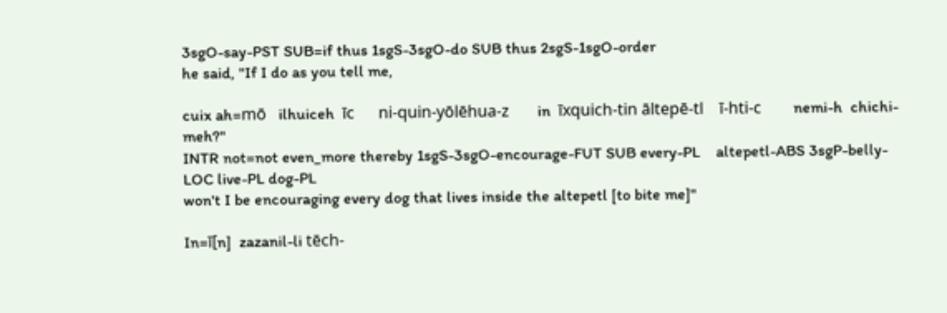3sgO-say-PST SUB=if thus 1sgS-3sgO-do SUB thus 2sgS-1sgO-order
he said, "If I do as you tell me,

cuix ah=mō   ilhuiceh  īc      ni-quin-yōlēhua-z       in  īxquich-tin āltepē-tl    ī-hti-c        nemi-h  chichi-meh?"
INTR not=not even_more thereby 1sgS-3sgO-encourage-FUT SUB every-PL    altepetl-ABS 3sgP-belly-LOC live-PL dog-PL
won't I be encouraging every dog that lives inside the altepetl [to bite me]"

In=ī[n]  zazanil-li tēch-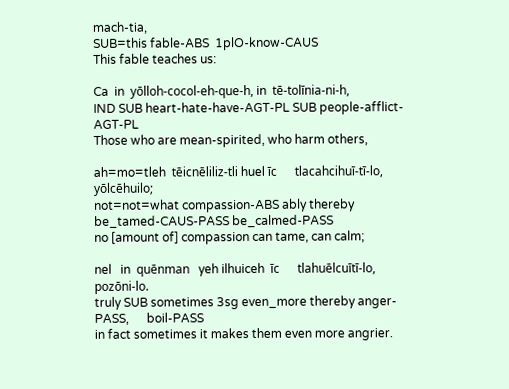mach-tia,
SUB=this fable-ABS  1plO-know-CAUS
This fable teaches us:

Ca  in  yōlloh-cocol-eh-que-h, in  tē-tolīnia-ni-h,
IND SUB heart-hate-have-AGT-PL SUB people-afflict-AGT-PL
Those who are mean-spirited, who harm others,

ah=mo=tleh  tēicnēliliz-tli huel īc      tlacahcihuī-tī-lo, yōlcēhuilo;
not=not=what compassion-ABS ably thereby be_tamed-CAUS-PASS be_calmed-PASS
no [amount of] compassion can tame, can calm;

nel   in  quēnman   yeh ilhuiceh  īc      tlahuēlcuītī-lo, pozōni-lo.
truly SUB sometimes 3sg even_more thereby anger-PASS,      boil-PASS
in fact sometimes it makes them even more angrier.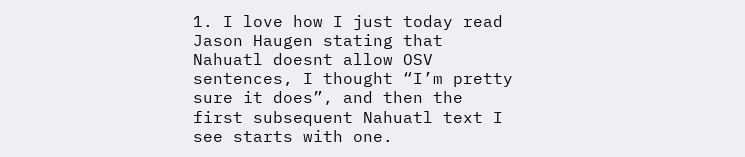1. I love how I just today read Jason Haugen stating that Nahuatl doesnt allow OSV sentences, I thought “I’m pretty sure it does”, and then the first subsequent Nahuatl text I see starts with one.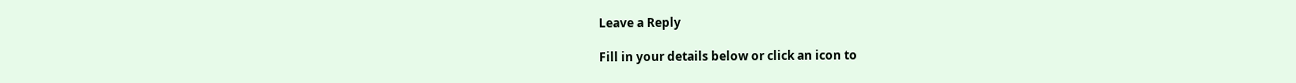Leave a Reply

Fill in your details below or click an icon to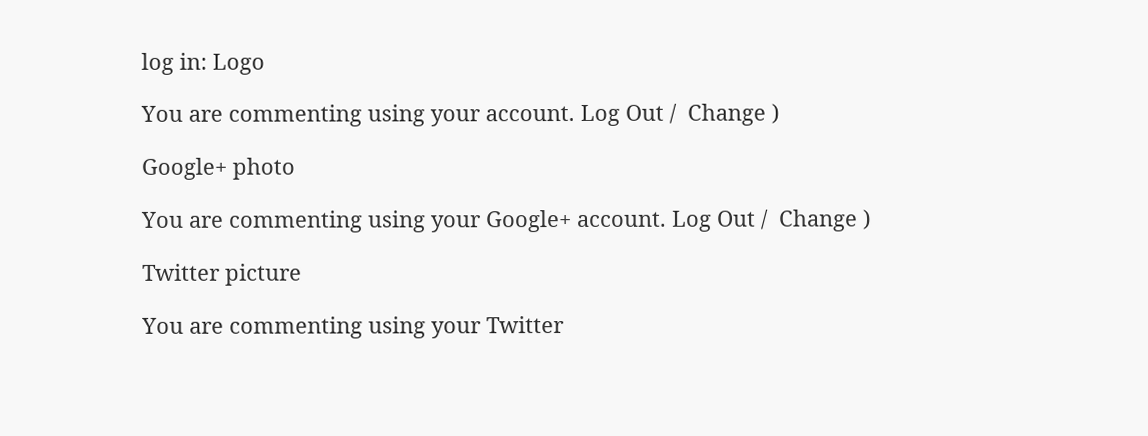log in: Logo

You are commenting using your account. Log Out /  Change )

Google+ photo

You are commenting using your Google+ account. Log Out /  Change )

Twitter picture

You are commenting using your Twitter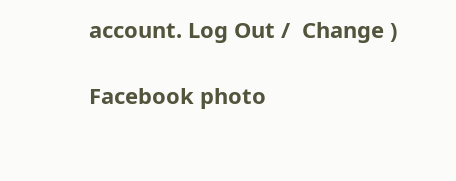account. Log Out /  Change )

Facebook photo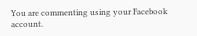You are commenting using your Facebook account.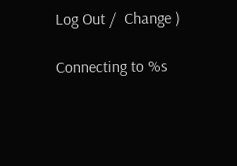Log Out /  Change )

Connecting to %s